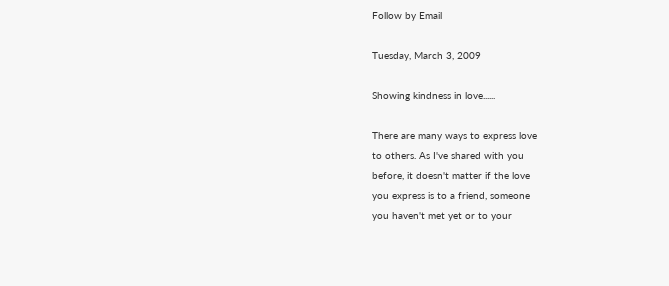Follow by Email

Tuesday, March 3, 2009

Showing kindness in love......

There are many ways to express love
to others. As I've shared with you
before, it doesn't matter if the love
you express is to a friend, someone
you haven't met yet or to your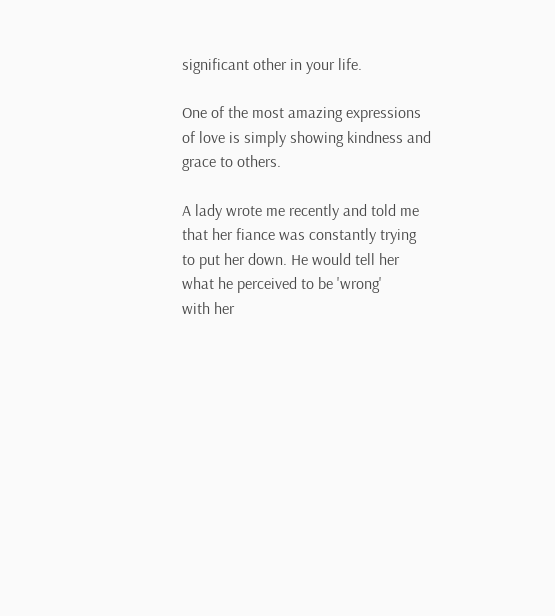significant other in your life.

One of the most amazing expressions
of love is simply showing kindness and
grace to others.

A lady wrote me recently and told me
that her fiance was constantly trying
to put her down. He would tell her
what he perceived to be 'wrong'
with her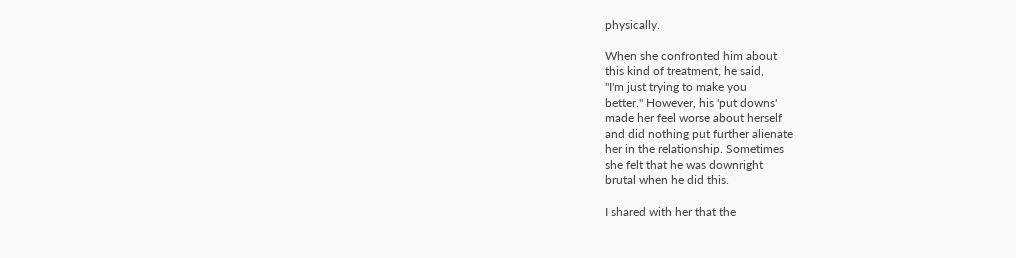physically.

When she confronted him about
this kind of treatment, he said,
"I'm just trying to make you
better." However, his 'put downs'
made her feel worse about herself
and did nothing put further alienate
her in the relationship. Sometimes
she felt that he was downright
brutal when he did this.

I shared with her that the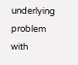underlying problem with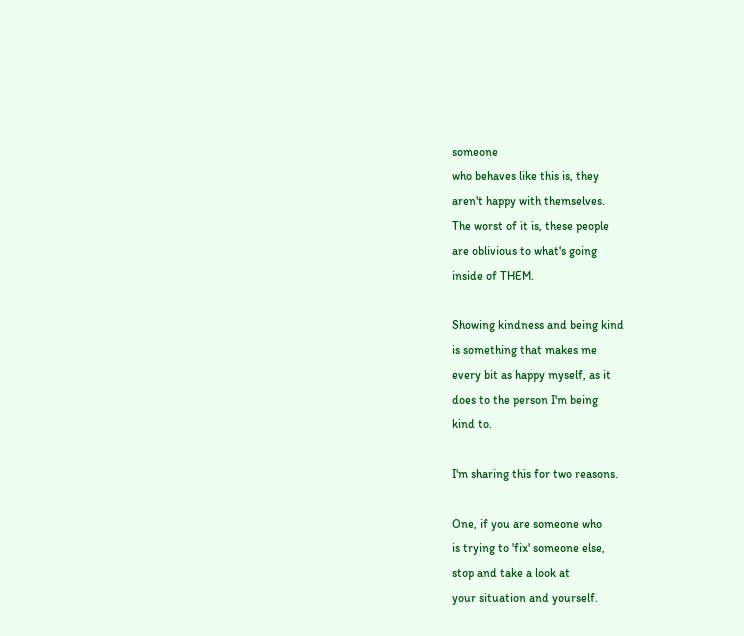someone
who behaves like this is, they
aren't happy with themselves.
The worst of it is, these people
are oblivious to what's going
inside of THEM.

Showing kindness and being kind
is something that makes me
every bit as happy myself, as it
does to the person I'm being
kind to.

I'm sharing this for two reasons.

One, if you are someone who
is trying to 'fix' someone else,
stop and take a look at
your situation and yourself.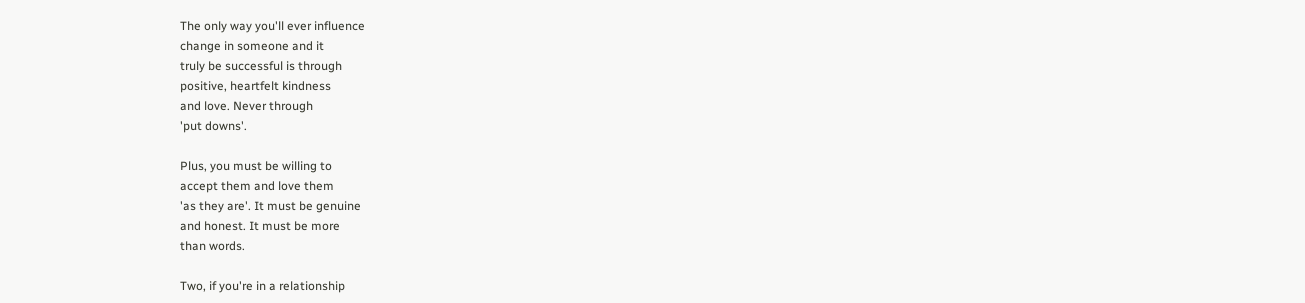The only way you'll ever influence
change in someone and it
truly be successful is through
positive, heartfelt kindness
and love. Never through
'put downs'.

Plus, you must be willing to
accept them and love them
'as they are'. It must be genuine
and honest. It must be more
than words.

Two, if you're in a relationship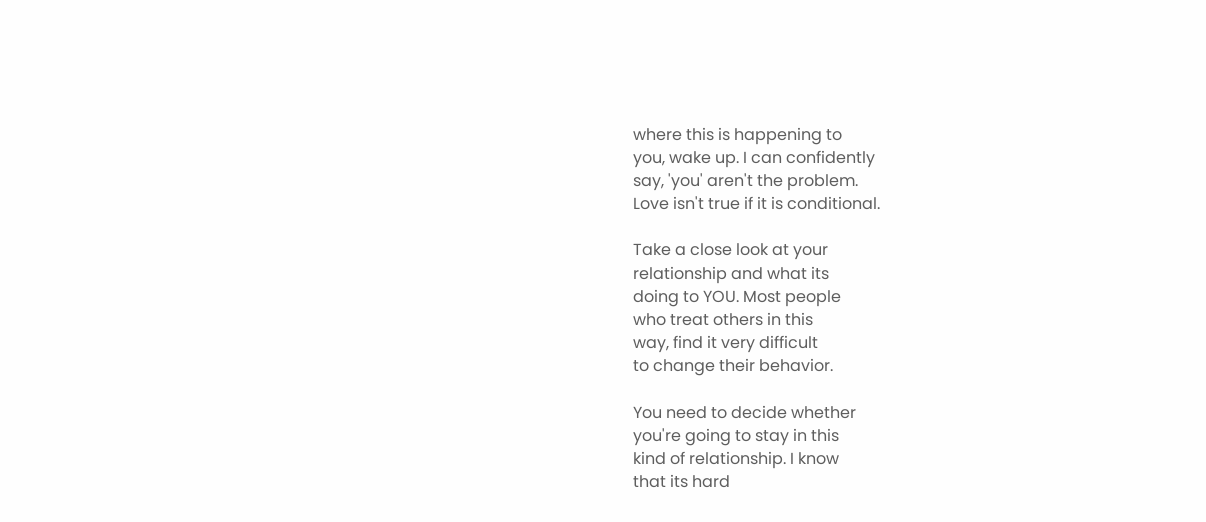where this is happening to
you, wake up. I can confidently
say, 'you' aren't the problem.
Love isn't true if it is conditional.

Take a close look at your
relationship and what its
doing to YOU. Most people
who treat others in this
way, find it very difficult
to change their behavior.

You need to decide whether
you're going to stay in this
kind of relationship. I know
that its hard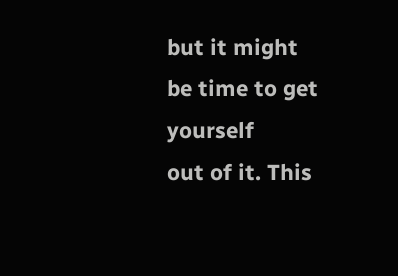but it might
be time to get yourself
out of it. This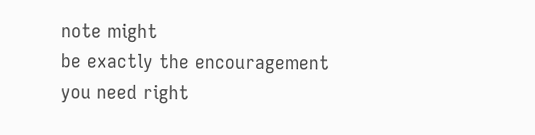note might
be exactly the encouragement
you need right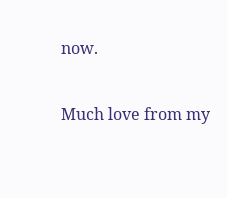now.

Much love from my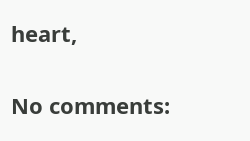heart,


No comments: